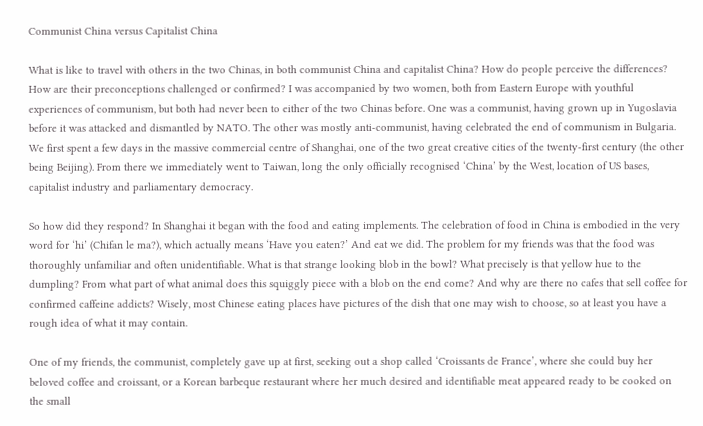Communist China versus Capitalist China

What is like to travel with others in the two Chinas, in both communist China and capitalist China? How do people perceive the differences? How are their preconceptions challenged or confirmed? I was accompanied by two women, both from Eastern Europe with youthful experiences of communism, but both had never been to either of the two Chinas before. One was a communist, having grown up in Yugoslavia before it was attacked and dismantled by NATO. The other was mostly anti-communist, having celebrated the end of communism in Bulgaria. We first spent a few days in the massive commercial centre of Shanghai, one of the two great creative cities of the twenty-first century (the other being Beijing). From there we immediately went to Taiwan, long the only officially recognised ‘China’ by the West, location of US bases, capitalist industry and parliamentary democracy.

So how did they respond? In Shanghai it began with the food and eating implements. The celebration of food in China is embodied in the very word for ‘hi’ (Chifan le ma?), which actually means ‘Have you eaten?’ And eat we did. The problem for my friends was that the food was thoroughly unfamiliar and often unidentifiable. What is that strange looking blob in the bowl? What precisely is that yellow hue to the dumpling? From what part of what animal does this squiggly piece with a blob on the end come? And why are there no cafes that sell coffee for confirmed caffeine addicts? Wisely, most Chinese eating places have pictures of the dish that one may wish to choose, so at least you have a rough idea of what it may contain.

One of my friends, the communist, completely gave up at first, seeking out a shop called ‘Croissants de France’, where she could buy her beloved coffee and croissant, or a Korean barbeque restaurant where her much desired and identifiable meat appeared ready to be cooked on the small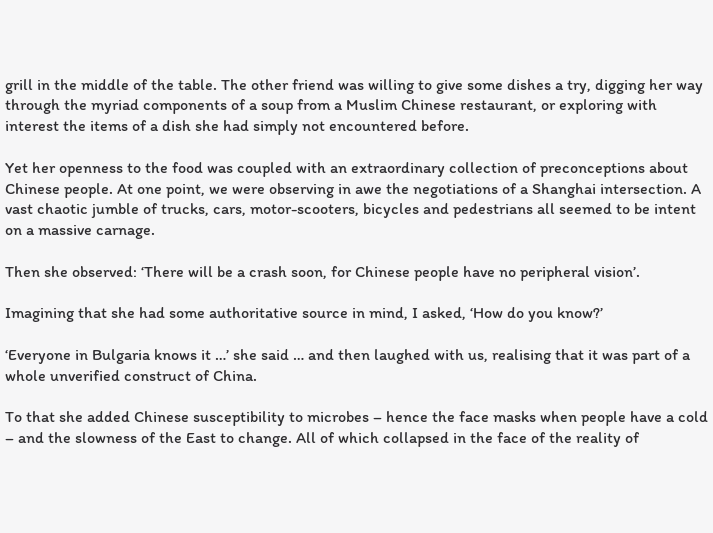grill in the middle of the table. The other friend was willing to give some dishes a try, digging her way through the myriad components of a soup from a Muslim Chinese restaurant, or exploring with interest the items of a dish she had simply not encountered before.

Yet her openness to the food was coupled with an extraordinary collection of preconceptions about Chinese people. At one point, we were observing in awe the negotiations of a Shanghai intersection. A vast chaotic jumble of trucks, cars, motor-scooters, bicycles and pedestrians all seemed to be intent on a massive carnage.

Then she observed: ‘There will be a crash soon, for Chinese people have no peripheral vision’.

Imagining that she had some authoritative source in mind, I asked, ‘How do you know?’

‘Everyone in Bulgaria knows it …’ she said … and then laughed with us, realising that it was part of a whole unverified construct of China.

To that she added Chinese susceptibility to microbes – hence the face masks when people have a cold – and the slowness of the East to change. All of which collapsed in the face of the reality of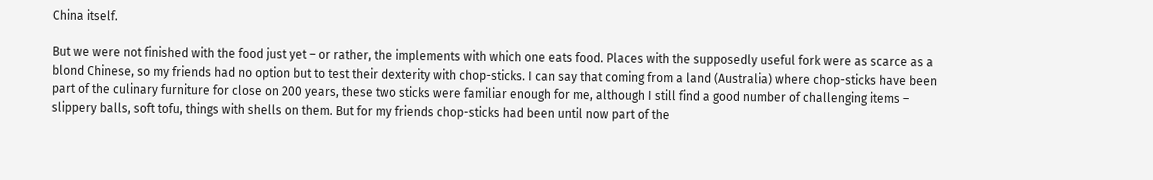China itself.

But we were not finished with the food just yet – or rather, the implements with which one eats food. Places with the supposedly useful fork were as scarce as a blond Chinese, so my friends had no option but to test their dexterity with chop-sticks. I can say that coming from a land (Australia) where chop-sticks have been part of the culinary furniture for close on 200 years, these two sticks were familiar enough for me, although I still find a good number of challenging items – slippery balls, soft tofu, things with shells on them. But for my friends chop-sticks had been until now part of the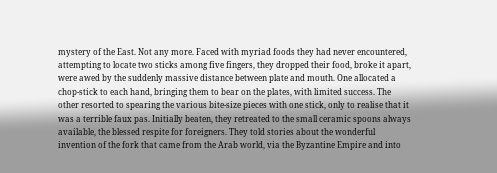mystery of the East. Not any more. Faced with myriad foods they had never encountered, attempting to locate two sticks among five fingers, they dropped their food, broke it apart, were awed by the suddenly massive distance between plate and mouth. One allocated a chop-stick to each hand, bringing them to bear on the plates, with limited success. The other resorted to spearing the various bite-size pieces with one stick, only to realise that it was a terrible faux pas. Initially beaten, they retreated to the small ceramic spoons always available, the blessed respite for foreigners. They told stories about the wonderful invention of the fork that came from the Arab world, via the Byzantine Empire and into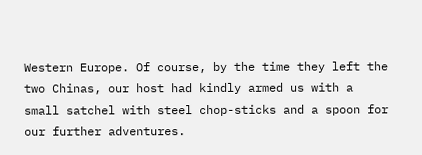Western Europe. Of course, by the time they left the two Chinas, our host had kindly armed us with a small satchel with steel chop-sticks and a spoon for our further adventures.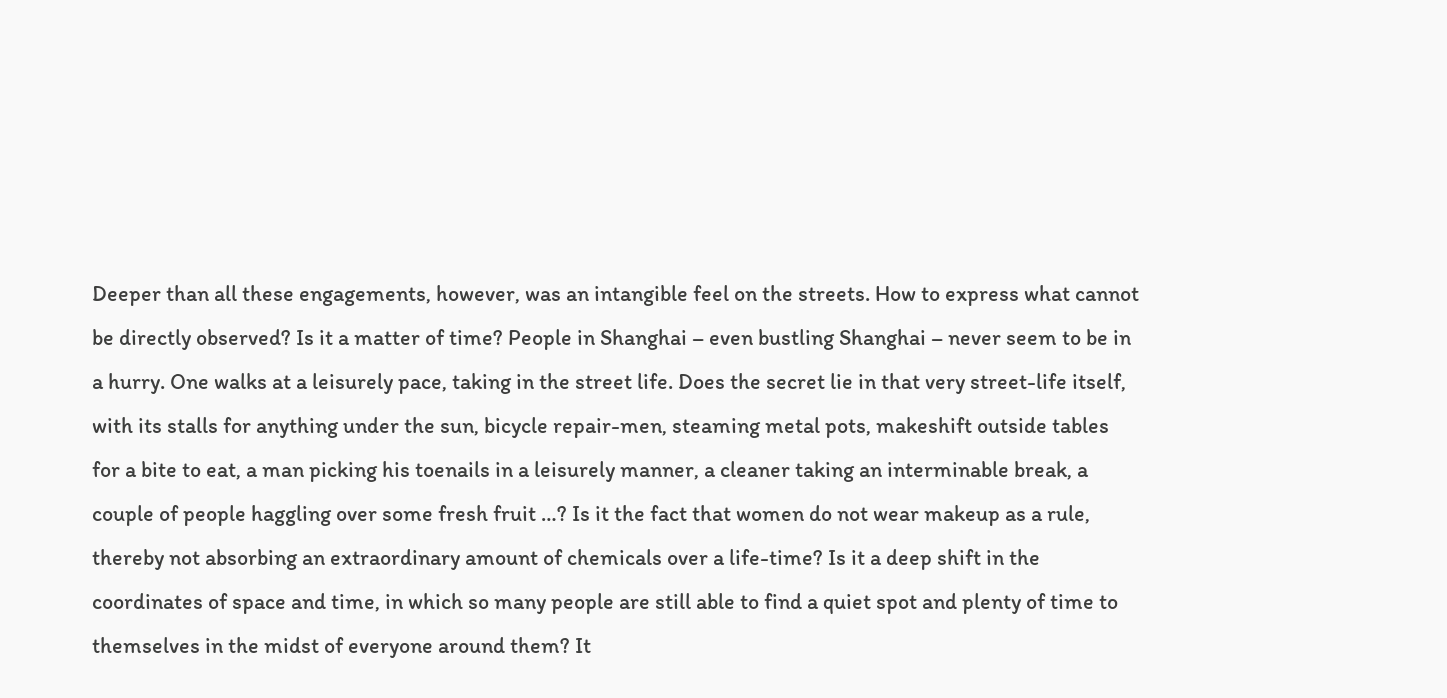Deeper than all these engagements, however, was an intangible feel on the streets. How to express what cannot be directly observed? Is it a matter of time? People in Shanghai – even bustling Shanghai – never seem to be in a hurry. One walks at a leisurely pace, taking in the street life. Does the secret lie in that very street-life itself, with its stalls for anything under the sun, bicycle repair-men, steaming metal pots, makeshift outside tables for a bite to eat, a man picking his toenails in a leisurely manner, a cleaner taking an interminable break, a couple of people haggling over some fresh fruit …? Is it the fact that women do not wear makeup as a rule, thereby not absorbing an extraordinary amount of chemicals over a life-time? Is it a deep shift in the coordinates of space and time, in which so many people are still able to find a quiet spot and plenty of time to themselves in the midst of everyone around them? It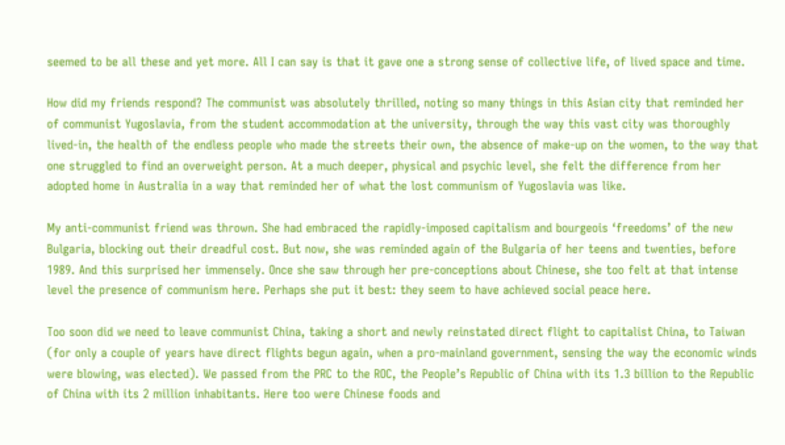seemed to be all these and yet more. All I can say is that it gave one a strong sense of collective life, of lived space and time.

How did my friends respond? The communist was absolutely thrilled, noting so many things in this Asian city that reminded her of communist Yugoslavia, from the student accommodation at the university, through the way this vast city was thoroughly lived-in, the health of the endless people who made the streets their own, the absence of make-up on the women, to the way that one struggled to find an overweight person. At a much deeper, physical and psychic level, she felt the difference from her adopted home in Australia in a way that reminded her of what the lost communism of Yugoslavia was like.

My anti-communist friend was thrown. She had embraced the rapidly-imposed capitalism and bourgeois ‘freedoms’ of the new Bulgaria, blocking out their dreadful cost. But now, she was reminded again of the Bulgaria of her teens and twenties, before 1989. And this surprised her immensely. Once she saw through her pre-conceptions about Chinese, she too felt at that intense level the presence of communism here. Perhaps she put it best: they seem to have achieved social peace here.

Too soon did we need to leave communist China, taking a short and newly reinstated direct flight to capitalist China, to Taiwan (for only a couple of years have direct flights begun again, when a pro-mainland government, sensing the way the economic winds were blowing, was elected). We passed from the PRC to the ROC, the People’s Republic of China with its 1.3 billion to the Republic of China with its 2 million inhabitants. Here too were Chinese foods and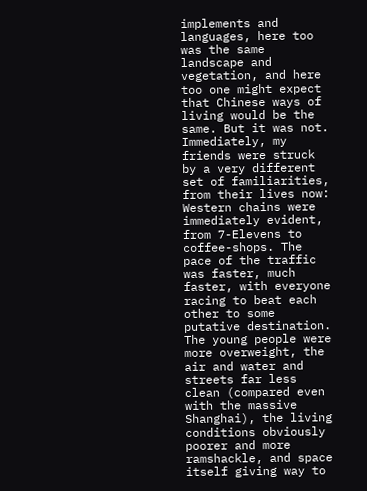implements and languages, here too was the same landscape and vegetation, and here too one might expect that Chinese ways of living would be the same. But it was not. Immediately, my friends were struck by a very different set of familiarities, from their lives now: Western chains were immediately evident, from 7-Elevens to coffee-shops. The pace of the traffic was faster, much faster, with everyone racing to beat each other to some putative destination. The young people were more overweight, the air and water and streets far less clean (compared even with the massive Shanghai), the living conditions obviously poorer and more ramshackle, and space itself giving way to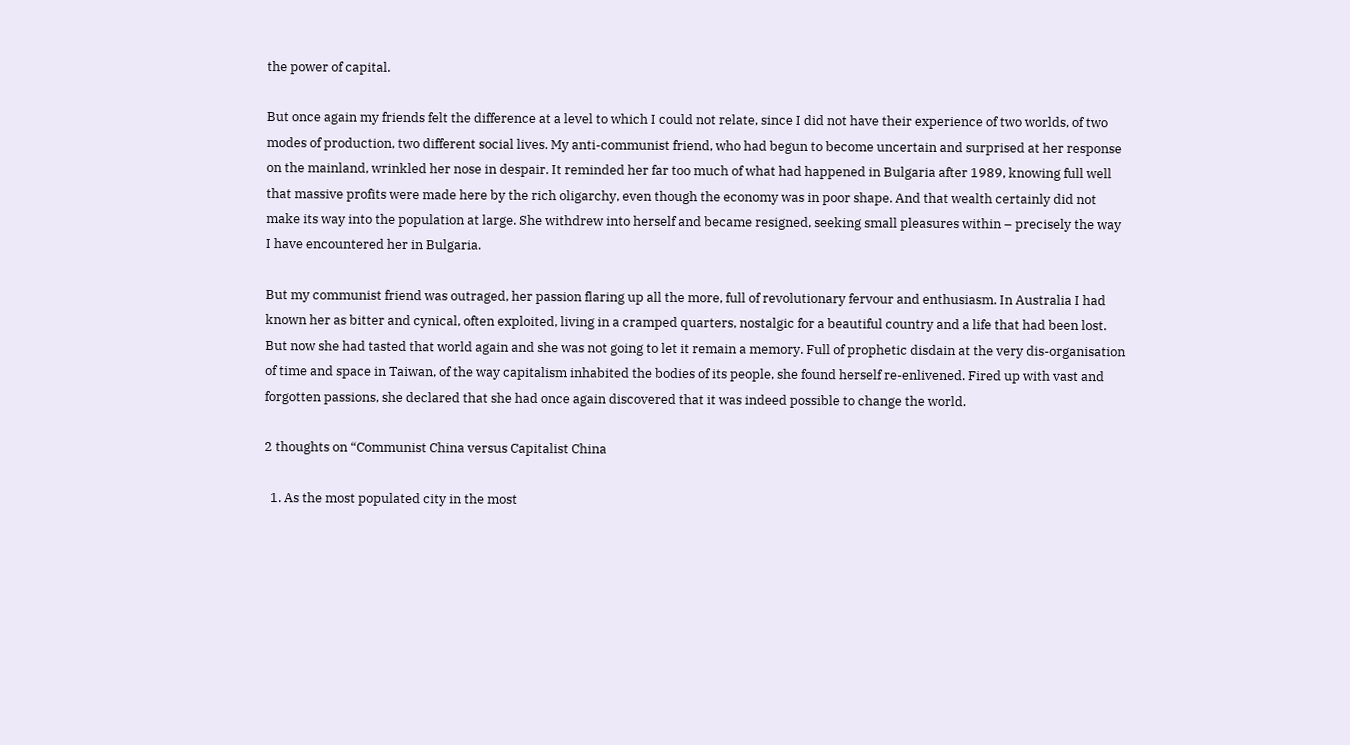the power of capital.

But once again my friends felt the difference at a level to which I could not relate, since I did not have their experience of two worlds, of two modes of production, two different social lives. My anti-communist friend, who had begun to become uncertain and surprised at her response on the mainland, wrinkled her nose in despair. It reminded her far too much of what had happened in Bulgaria after 1989, knowing full well that massive profits were made here by the rich oligarchy, even though the economy was in poor shape. And that wealth certainly did not make its way into the population at large. She withdrew into herself and became resigned, seeking small pleasures within – precisely the way I have encountered her in Bulgaria.

But my communist friend was outraged, her passion flaring up all the more, full of revolutionary fervour and enthusiasm. In Australia I had known her as bitter and cynical, often exploited, living in a cramped quarters, nostalgic for a beautiful country and a life that had been lost. But now she had tasted that world again and she was not going to let it remain a memory. Full of prophetic disdain at the very dis-organisation of time and space in Taiwan, of the way capitalism inhabited the bodies of its people, she found herself re-enlivened. Fired up with vast and forgotten passions, she declared that she had once again discovered that it was indeed possible to change the world.

2 thoughts on “Communist China versus Capitalist China

  1. As the most populated city in the most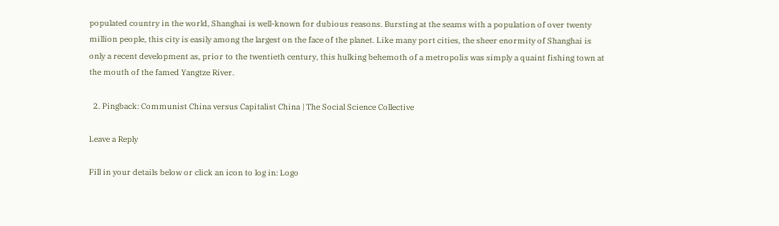populated country in the world, Shanghai is well-known for dubious reasons. Bursting at the seams with a population of over twenty million people, this city is easily among the largest on the face of the planet. Like many port cities, the sheer enormity of Shanghai is only a recent development as, prior to the twentieth century, this hulking behemoth of a metropolis was simply a quaint fishing town at the mouth of the famed Yangtze River.

  2. Pingback: Communist China versus Capitalist China | The Social Science Collective

Leave a Reply

Fill in your details below or click an icon to log in: Logo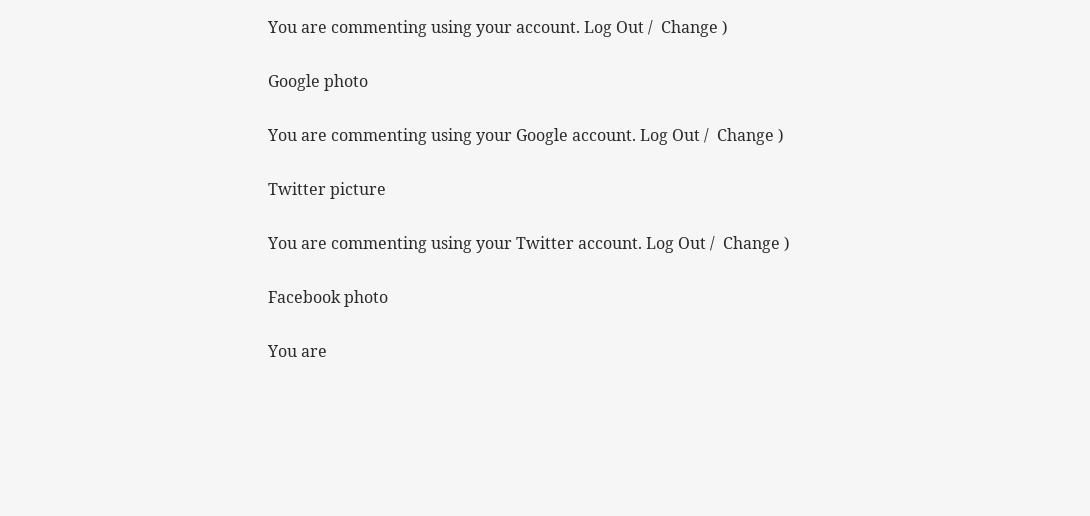You are commenting using your account. Log Out /  Change )

Google photo

You are commenting using your Google account. Log Out /  Change )

Twitter picture

You are commenting using your Twitter account. Log Out /  Change )

Facebook photo

You are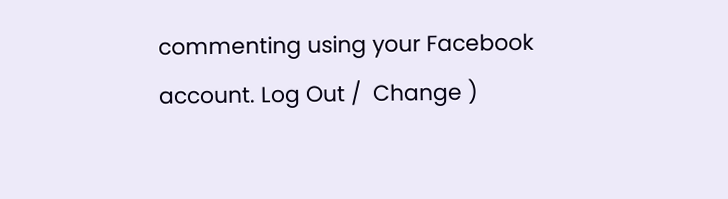commenting using your Facebook account. Log Out /  Change )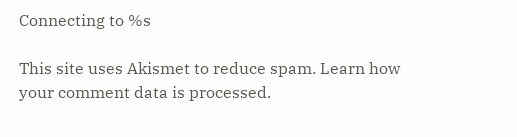Connecting to %s

This site uses Akismet to reduce spam. Learn how your comment data is processed.